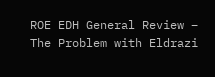ROE EDH General Review – The Problem with Eldrazi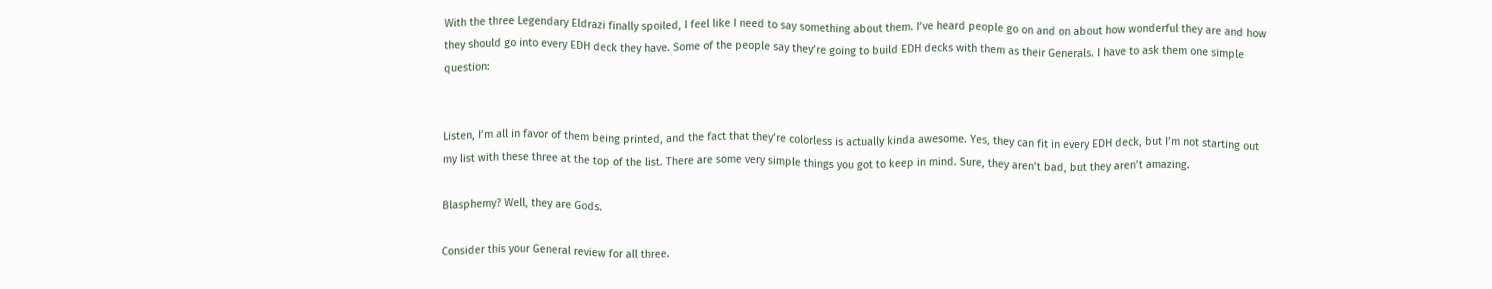With the three Legendary Eldrazi finally spoiled, I feel like I need to say something about them. I’ve heard people go on and on about how wonderful they are and how they should go into every EDH deck they have. Some of the people say they’re going to build EDH decks with them as their Generals. I have to ask them one simple question:


Listen, I’m all in favor of them being printed, and the fact that they’re colorless is actually kinda awesome. Yes, they can fit in every EDH deck, but I’m not starting out my list with these three at the top of the list. There are some very simple things you got to keep in mind. Sure, they aren’t bad, but they aren’t amazing.

Blasphemy? Well, they are Gods.

Consider this your General review for all three.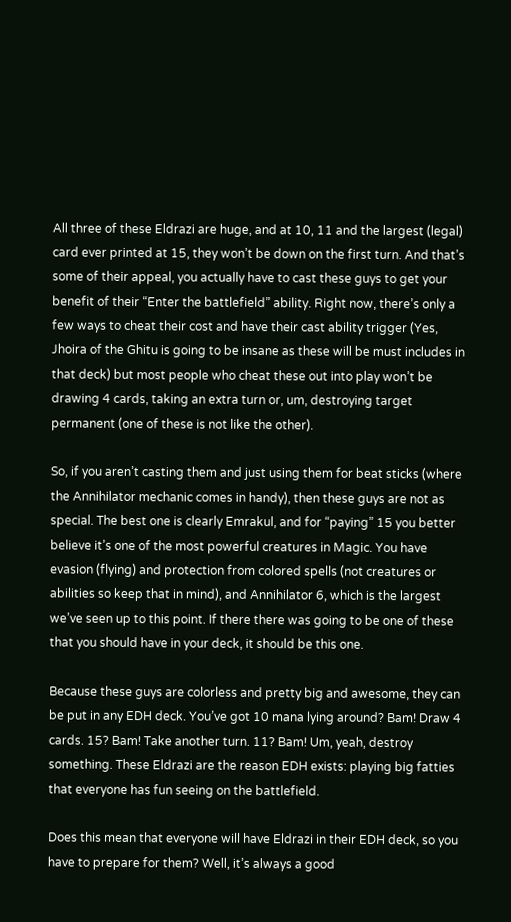All three of these Eldrazi are huge, and at 10, 11 and the largest (legal) card ever printed at 15, they won’t be down on the first turn. And that’s some of their appeal, you actually have to cast these guys to get your benefit of their “Enter the battlefield” ability. Right now, there’s only a few ways to cheat their cost and have their cast ability trigger (Yes, Jhoira of the Ghitu is going to be insane as these will be must includes in that deck) but most people who cheat these out into play won’t be drawing 4 cards, taking an extra turn or, um, destroying target permanent (one of these is not like the other).

So, if you aren’t casting them and just using them for beat sticks (where the Annihilator mechanic comes in handy), then these guys are not as special. The best one is clearly Emrakul, and for “paying” 15 you better believe it’s one of the most powerful creatures in Magic. You have evasion (flying) and protection from colored spells (not creatures or abilities so keep that in mind), and Annihilator 6, which is the largest we’ve seen up to this point. If there there was going to be one of these that you should have in your deck, it should be this one.

Because these guys are colorless and pretty big and awesome, they can be put in any EDH deck. You’ve got 10 mana lying around? Bam! Draw 4 cards. 15? Bam! Take another turn. 11? Bam! Um, yeah, destroy something. These Eldrazi are the reason EDH exists: playing big fatties that everyone has fun seeing on the battlefield.

Does this mean that everyone will have Eldrazi in their EDH deck, so you have to prepare for them? Well, it’s always a good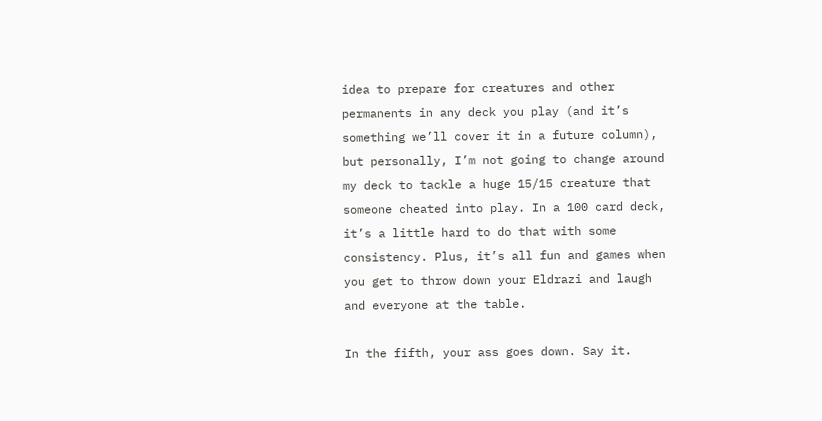idea to prepare for creatures and other permanents in any deck you play (and it’s something we’ll cover it in a future column), but personally, I’m not going to change around my deck to tackle a huge 15/15 creature that someone cheated into play. In a 100 card deck, it’s a little hard to do that with some consistency. Plus, it’s all fun and games when you get to throw down your Eldrazi and laugh and everyone at the table.

In the fifth, your ass goes down. Say it.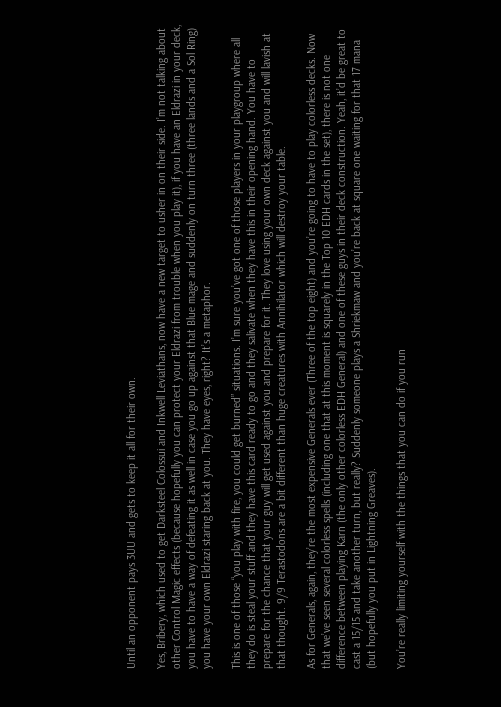Until an opponent pays 3UU and gets to keep it all for their own.

Yes, Bribery, which used to get Darksteel Colossui and Inkwell Leviathans, now have a new target to usher in on their side. I’m not talking about other Control Magic effects (because hopefully you can protect your Eldrazi from trouble when you play it), if you have an Eldrazi in your deck, you have to have a way of defeating it as well in case you go up against that Blue mage and suddenly on turn three (three lands and a Sol Ring) you have your own Eldrazi staring back at you. They have eyes, right? It’s a metaphor.

This is one of those “you play with fire, you could get burned” situations. I’m sure you’ve got one of those players in your playgroup where all they do is steal your stuff and they have this card ready to go and they salivate when they have this in their opening hand. You have to prepare for the chance that your guy will get used against you and prepare for it. They love using your own deck against you and will lavish at that thought. 9/9 Terastodons are a bit different than huge creatures with Annihilator which will destroy your table.

As for Generals, again, they’re the most expensive Generals ever (Three of the top eight) and you’re going to have to play colorless decks. Now that we’ve seen several colorless spells (including one that at this moment is squarely in the Top 10 EDH cards in the set), there is not one difference between playing Karn (the only other colorless EDH General) and one of these guys in their deck construction. Yeah, it’d be great to cast a 15/15 and take another turn, but really? Suddenly someone plays a Shriekmaw and you’re back at square one waiting for that 17 mana (but hopefully you put in Lightning Greaves).

You’re really limiting yourself with the things that you can do if you run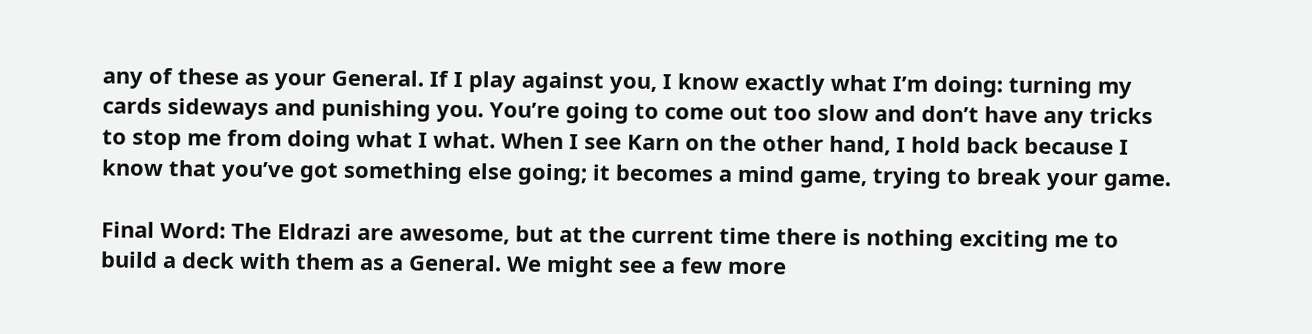any of these as your General. If I play against you, I know exactly what I’m doing: turning my cards sideways and punishing you. You’re going to come out too slow and don’t have any tricks to stop me from doing what I what. When I see Karn on the other hand, I hold back because I know that you’ve got something else going; it becomes a mind game, trying to break your game.

Final Word: The Eldrazi are awesome, but at the current time there is nothing exciting me to build a deck with them as a General. We might see a few more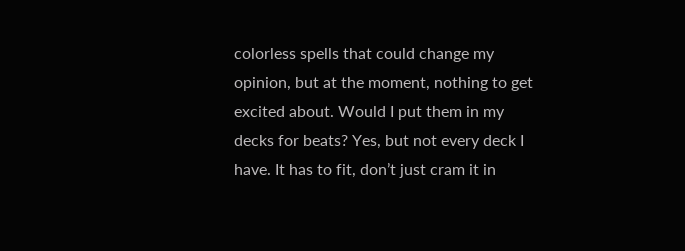colorless spells that could change my opinion, but at the moment, nothing to get excited about. Would I put them in my decks for beats? Yes, but not every deck I have. It has to fit, don’t just cram it in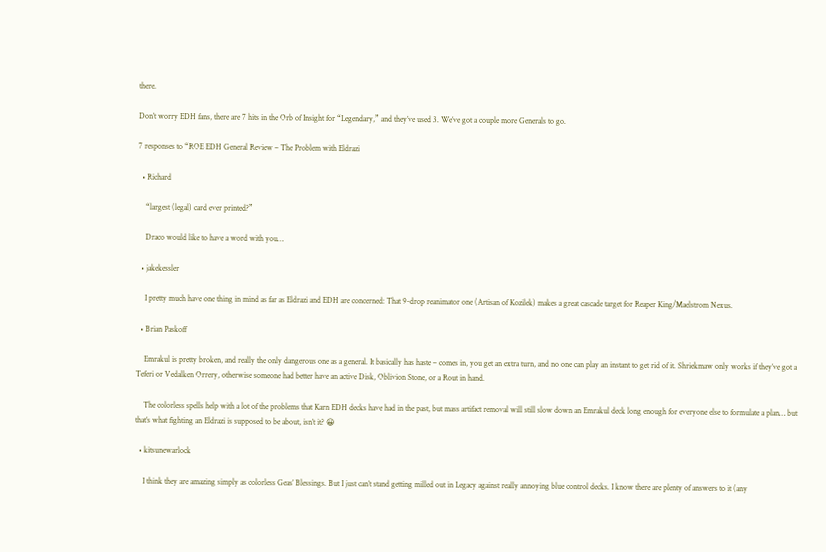there.

Don’t worry EDH fans, there are 7 hits in the Orb of Insight for “Legendary,” and they’ve used 3. We’ve got a couple more Generals to go.

7 responses to “ROE EDH General Review – The Problem with Eldrazi

  • Richard

    “largest (legal) card ever printed?”

    Draco would like to have a word with you…

  • jakekessler

    I pretty much have one thing in mind as far as Eldrazi and EDH are concerned: That 9-drop reanimator one (Artisan of Kozilek) makes a great cascade target for Reaper King/Maelstrom Nexus.

  • Brian Paskoff

    Emrakul is pretty broken, and really the only dangerous one as a general. It basically has haste – comes in, you get an extra turn, and no one can play an instant to get rid of it. Shriekmaw only works if they’ve got a Teferi or Vedalken Orrery, otherwise someone had better have an active Disk, Oblivion Stone, or a Rout in hand.

    The colorless spells help with a lot of the problems that Karn EDH decks have had in the past, but mass artifact removal will still slow down an Emrakul deck long enough for everyone else to formulate a plan… but that’s what fighting an Eldrazi is supposed to be about, isn’t it? 😀

  • kitsunewarlock

    I think they are amazing simply as colorless Geas’ Blessings. But I just can’t stand getting milled out in Legacy against really annoying blue control decks. I know there are plenty of answers to it (any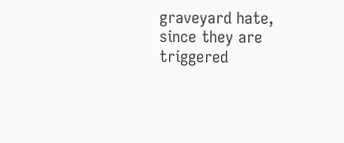graveyard hate, since they are triggered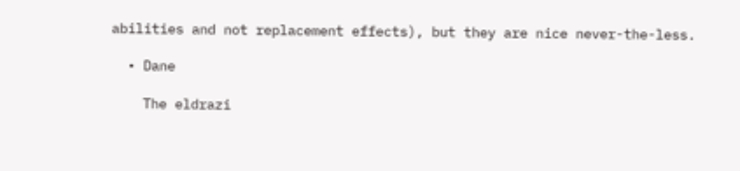abilities and not replacement effects), but they are nice never-the-less.

  • Dane

    The eldrazi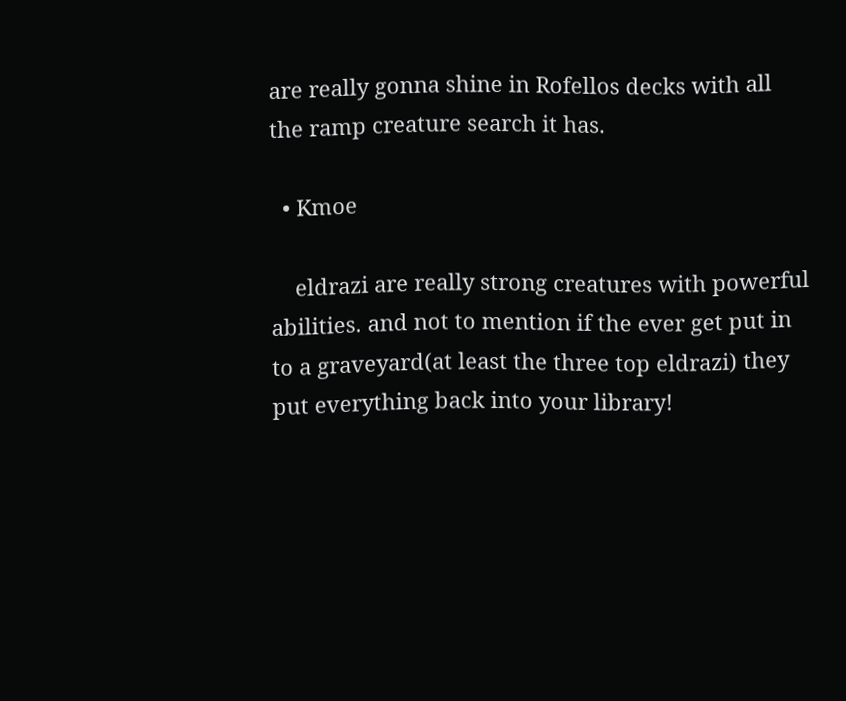are really gonna shine in Rofellos decks with all the ramp creature search it has.

  • Kmoe

    eldrazi are really strong creatures with powerful abilities. and not to mention if the ever get put in to a graveyard(at least the three top eldrazi) they put everything back into your library!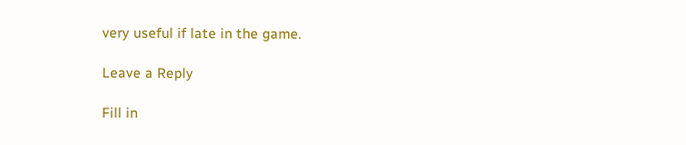very useful if late in the game.

Leave a Reply

Fill in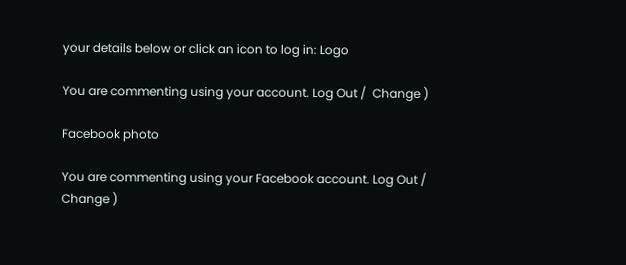your details below or click an icon to log in: Logo

You are commenting using your account. Log Out /  Change )

Facebook photo

You are commenting using your Facebook account. Log Out /  Change )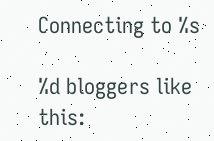Connecting to %s

%d bloggers like this: